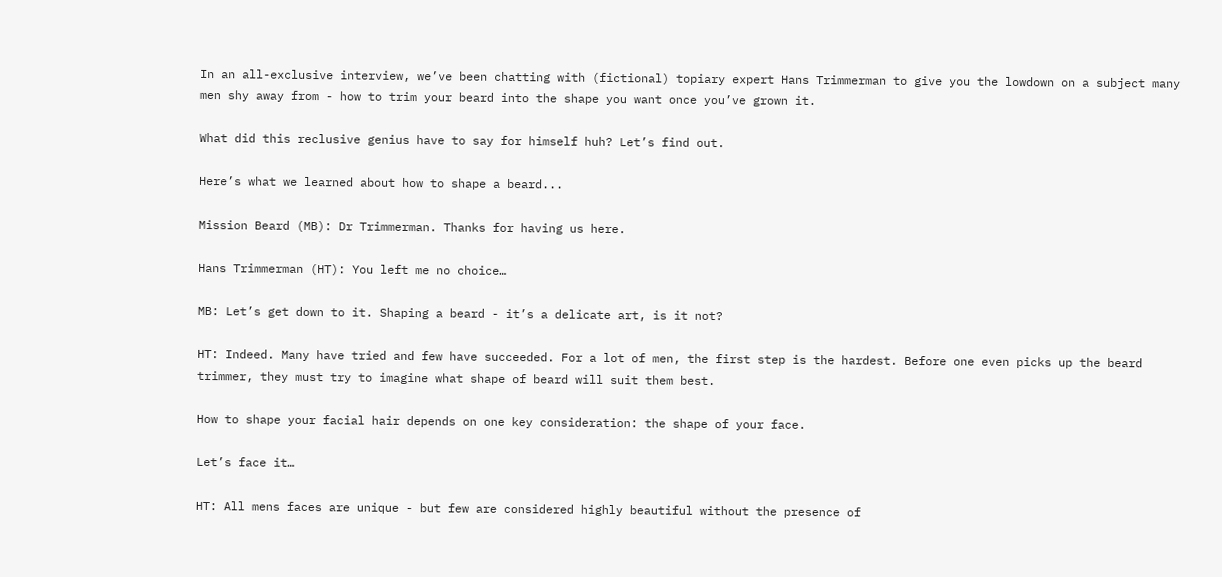In an all-exclusive interview, we’ve been chatting with (fictional) topiary expert Hans Trimmerman to give you the lowdown on a subject many men shy away from - how to trim your beard into the shape you want once you’ve grown it.

What did this reclusive genius have to say for himself huh? Let’s find out.

Here’s what we learned about how to shape a beard...

Mission Beard (MB): Dr Trimmerman. Thanks for having us here.

Hans Trimmerman (HT): You left me no choice…

MB: Let’s get down to it. Shaping a beard - it’s a delicate art, is it not?

HT: Indeed. Many have tried and few have succeeded. For a lot of men, the first step is the hardest. Before one even picks up the beard trimmer, they must try to imagine what shape of beard will suit them best.

How to shape your facial hair depends on one key consideration: the shape of your face.

Let’s face it…

HT: All mens faces are unique - but few are considered highly beautiful without the presence of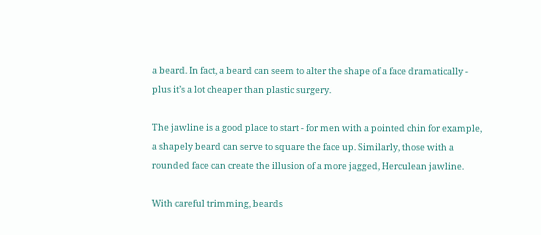a beard. In fact, a beard can seem to alter the shape of a face dramatically - plus it’s a lot cheaper than plastic surgery.

The jawline is a good place to start - for men with a pointed chin for example, a shapely beard can serve to square the face up. Similarly, those with a rounded face can create the illusion of a more jagged, Herculean jawline.

With careful trimming, beards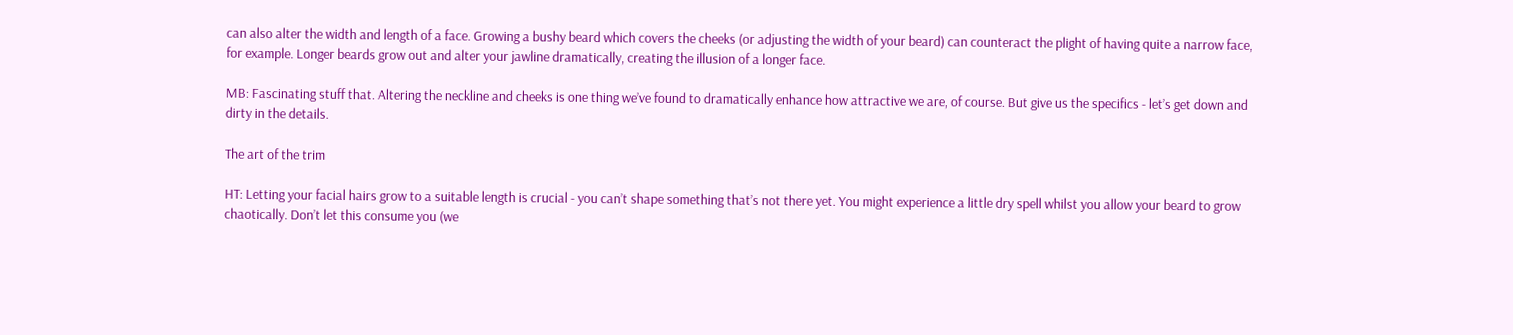can also alter the width and length of a face. Growing a bushy beard which covers the cheeks (or adjusting the width of your beard) can counteract the plight of having quite a narrow face, for example. Longer beards grow out and alter your jawline dramatically, creating the illusion of a longer face.

MB: Fascinating stuff that. Altering the neckline and cheeks is one thing we’ve found to dramatically enhance how attractive we are, of course. But give us the specifics - let’s get down and dirty in the details.

The art of the trim

HT: Letting your facial hairs grow to a suitable length is crucial - you can’t shape something that’s not there yet. You might experience a little dry spell whilst you allow your beard to grow chaotically. Don’t let this consume you (we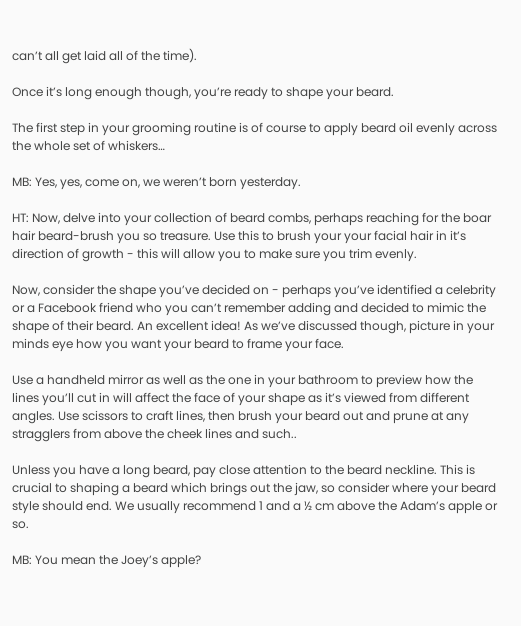can’t all get laid all of the time).

Once it’s long enough though, you’re ready to shape your beard.

The first step in your grooming routine is of course to apply beard oil evenly across the whole set of whiskers…

MB: Yes, yes, come on, we weren’t born yesterday.

HT: Now, delve into your collection of beard combs, perhaps reaching for the boar hair beard-brush you so treasure. Use this to brush your your facial hair in it’s direction of growth - this will allow you to make sure you trim evenly.

Now, consider the shape you’ve decided on - perhaps you’ve identified a celebrity or a Facebook friend who you can’t remember adding and decided to mimic the shape of their beard. An excellent idea! As we’ve discussed though, picture in your minds eye how you want your beard to frame your face.

Use a handheld mirror as well as the one in your bathroom to preview how the lines you’ll cut in will affect the face of your shape as it’s viewed from different angles. Use scissors to craft lines, then brush your beard out and prune at any stragglers from above the cheek lines and such..

Unless you have a long beard, pay close attention to the beard neckline. This is crucial to shaping a beard which brings out the jaw, so consider where your beard style should end. We usually recommend 1 and a ½ cm above the Adam’s apple or so.

MB: You mean the Joey’s apple?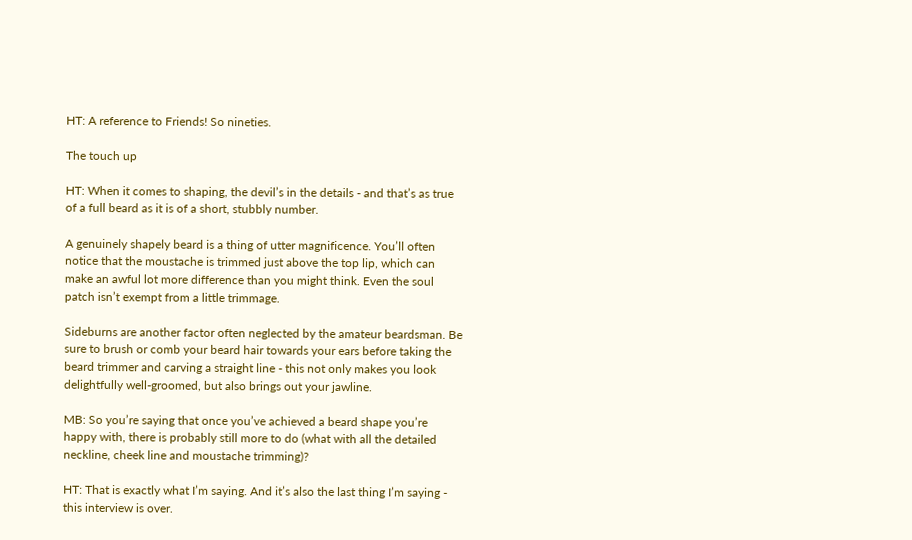HT: A reference to Friends! So nineties.

The touch up

HT: When it comes to shaping, the devil’s in the details - and that’s as true of a full beard as it is of a short, stubbly number.

A genuinely shapely beard is a thing of utter magnificence. You’ll often notice that the moustache is trimmed just above the top lip, which can make an awful lot more difference than you might think. Even the soul patch isn’t exempt from a little trimmage.

Sideburns are another factor often neglected by the amateur beardsman. Be sure to brush or comb your beard hair towards your ears before taking the beard trimmer and carving a straight line - this not only makes you look delightfully well-groomed, but also brings out your jawline.

MB: So you’re saying that once you’ve achieved a beard shape you’re happy with, there is probably still more to do (what with all the detailed neckline, cheek line and moustache trimming)?

HT: That is exactly what I’m saying. And it’s also the last thing I’m saying - this interview is over.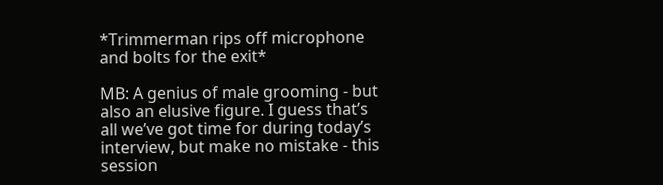*Trimmerman rips off microphone and bolts for the exit*

MB: A genius of male grooming - but also an elusive figure. I guess that’s all we’ve got time for during today’s interview, but make no mistake - this session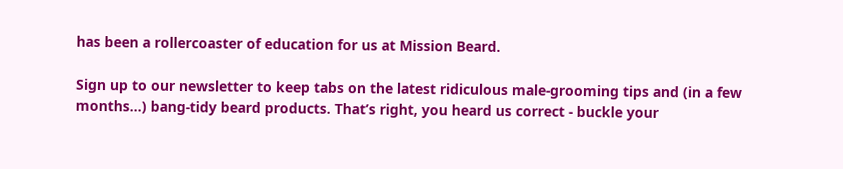has been a rollercoaster of education for us at Mission Beard.

Sign up to our newsletter to keep tabs on the latest ridiculous male-grooming tips and (in a few months…) bang-tidy beard products. That’s right, you heard us correct - buckle your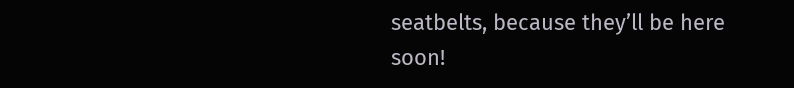seatbelts, because they’ll be here soon!